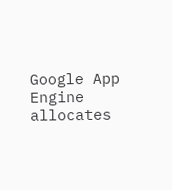Google App Engine allocates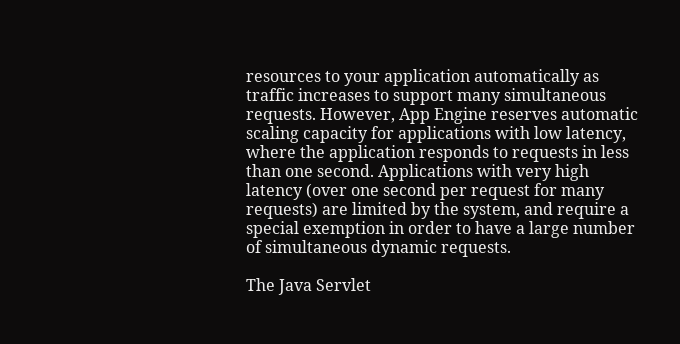resources to your application automatically as traffic increases to support many simultaneous requests. However, App Engine reserves automatic scaling capacity for applications with low latency, where the application responds to requests in less than one second. Applications with very high latency (over one second per request for many requests) are limited by the system, and require a special exemption in order to have a large number of simultaneous dynamic requests.

The Java Servlet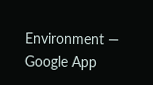Environment — Google App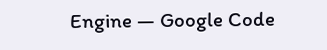Engine — Google Code